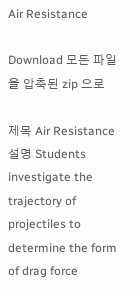Air Resistance

Download 모든 파일을 압축된 zip 으로

제목 Air Resistance
설명 Students investigate the trajectory of projectiles to determine the form of drag force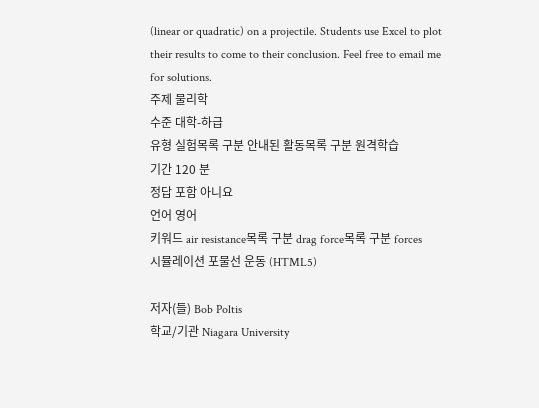(linear or quadratic) on a projectile. Students use Excel to plot their results to come to their conclusion. Feel free to email me for solutions.
주제 물리학
수준 대학-하급
유형 실험목록 구분 안내된 활동목록 구분 원격학습
기간 120 분
정답 포함 아니요
언어 영어
키워드 air resistance목록 구분 drag force목록 구분 forces
시뮬레이션 포물선 운동 (HTML5)

저자(들) Bob Poltis
학교/기관 Niagara University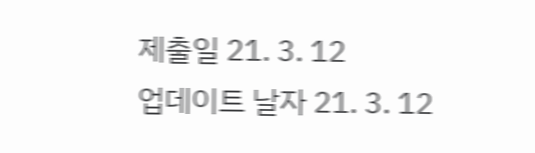제출일 21. 3. 12
업데이트 날자 21. 3. 12